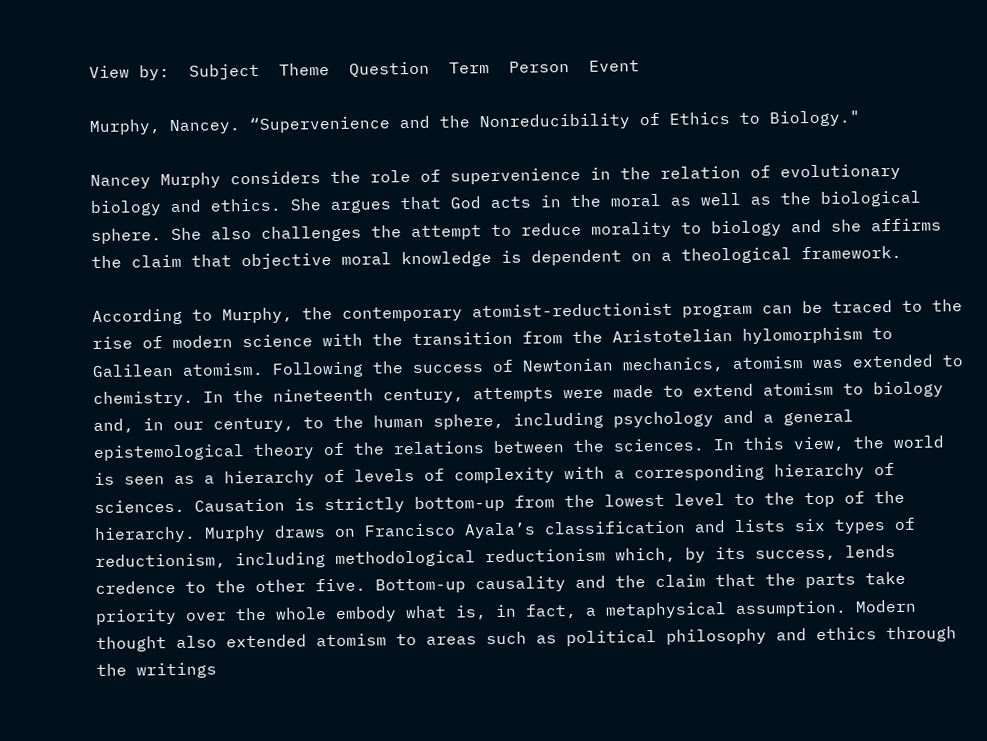View by:  Subject  Theme  Question  Term  Person  Event

Murphy, Nancey. “Supervenience and the Nonreducibility of Ethics to Biology."

Nancey Murphy considers the role of supervenience in the relation of evolutionary biology and ethics. She argues that God acts in the moral as well as the biological sphere. She also challenges the attempt to reduce morality to biology and she affirms the claim that objective moral knowledge is dependent on a theological framework.

According to Murphy, the contemporary atomist-reductionist program can be traced to the rise of modern science with the transition from the Aristotelian hylomorphism to Galilean atomism. Following the success of Newtonian mechanics, atomism was extended to chemistry. In the nineteenth century, attempts were made to extend atomism to biology and, in our century, to the human sphere, including psychology and a general epistemological theory of the relations between the sciences. In this view, the world is seen as a hierarchy of levels of complexity with a corresponding hierarchy of sciences. Causation is strictly bottom-up from the lowest level to the top of the hierarchy. Murphy draws on Francisco Ayala’s classification and lists six types of reductionism, including methodological reductionism which, by its success, lends credence to the other five. Bottom-up causality and the claim that the parts take priority over the whole embody what is, in fact, a metaphysical assumption. Modern thought also extended atomism to areas such as political philosophy and ethics through the writings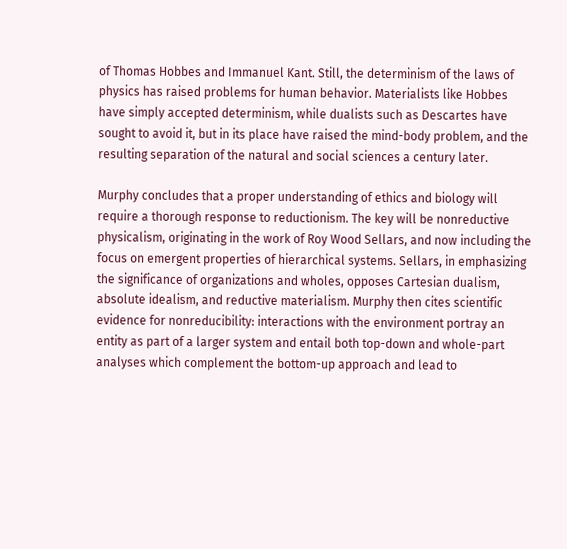of Thomas Hobbes and Immanuel Kant. Still, the determinism of the laws of physics has raised problems for human behavior. Materialists like Hobbes have simply accepted determinism, while dualists such as Descartes have sought to avoid it, but in its place have raised the mind-body problem, and the resulting separation of the natural and social sciences a century later.

Murphy concludes that a proper understanding of ethics and biology will require a thorough response to reductionism. The key will be nonreductive physicalism, originating in the work of Roy Wood Sellars, and now including the focus on emergent properties of hierarchical systems. Sellars, in emphasizing the significance of organizations and wholes, opposes Cartesian dualism, absolute idealism, and reductive materialism. Murphy then cites scientific evidence for nonreducibility: interactions with the environment portray an entity as part of a larger system and entail both top-down and whole-part analyses which complement the bottom-up approach and lead to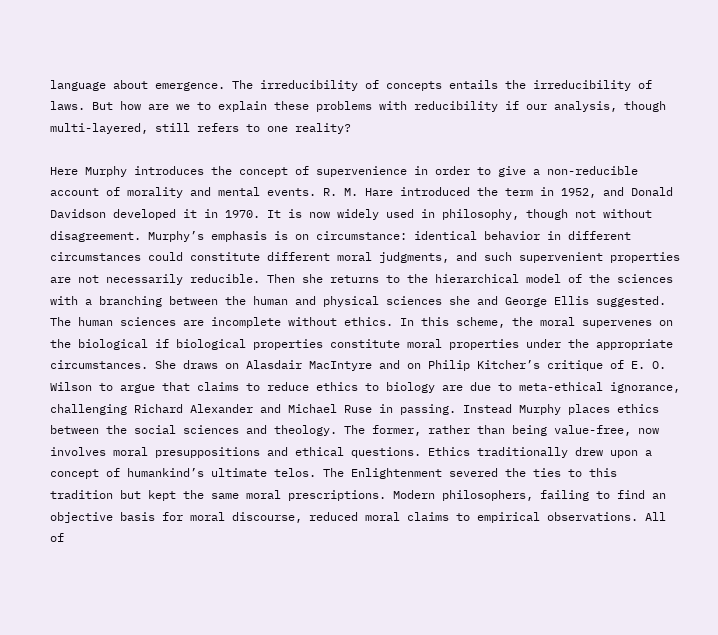language about emergence. The irreducibility of concepts entails the irreducibility of laws. But how are we to explain these problems with reducibility if our analysis, though multi-layered, still refers to one reality?

Here Murphy introduces the concept of supervenience in order to give a non-reducible account of morality and mental events. R. M. Hare introduced the term in 1952, and Donald Davidson developed it in 1970. It is now widely used in philosophy, though not without disagreement. Murphy’s emphasis is on circumstance: identical behavior in different circumstances could constitute different moral judgments, and such supervenient properties are not necessarily reducible. Then she returns to the hierarchical model of the sciences with a branching between the human and physical sciences she and George Ellis suggested. The human sciences are incomplete without ethics. In this scheme, the moral supervenes on the biological if biological properties constitute moral properties under the appropriate circumstances. She draws on Alasdair MacIntyre and on Philip Kitcher’s critique of E. O. Wilson to argue that claims to reduce ethics to biology are due to meta-ethical ignorance, challenging Richard Alexander and Michael Ruse in passing. Instead Murphy places ethics between the social sciences and theology. The former, rather than being value-free, now involves moral presuppositions and ethical questions. Ethics traditionally drew upon a concept of humankind’s ultimate telos. The Enlightenment severed the ties to this tradition but kept the same moral prescriptions. Modern philosophers, failing to find an objective basis for moral discourse, reduced moral claims to empirical observations. All of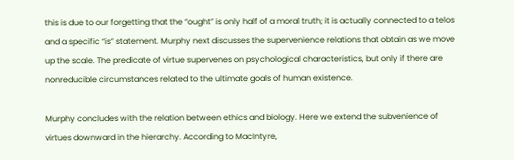this is due to our forgetting that the “ought” is only half of a moral truth; it is actually connected to a telos and a specific “is” statement. Murphy next discusses the supervenience relations that obtain as we move up the scale. The predicate of virtue supervenes on psychological characteristics, but only if there are nonreducible circumstances related to the ultimate goals of human existence.

Murphy concludes with the relation between ethics and biology. Here we extend the subvenience of virtues downward in the hierarchy. According to MacIntyre,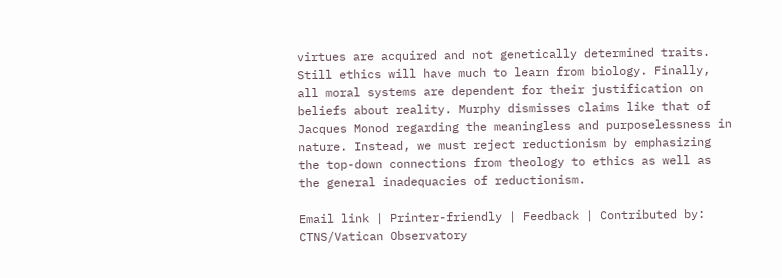virtues are acquired and not genetically determined traits. Still ethics will have much to learn from biology. Finally, all moral systems are dependent for their justification on beliefs about reality. Murphy dismisses claims like that of Jacques Monod regarding the meaningless and purposelessness in nature. Instead, we must reject reductionism by emphasizing the top-down connections from theology to ethics as well as the general inadequacies of reductionism.

Email link | Printer-friendly | Feedback | Contributed by: CTNS/Vatican Observatory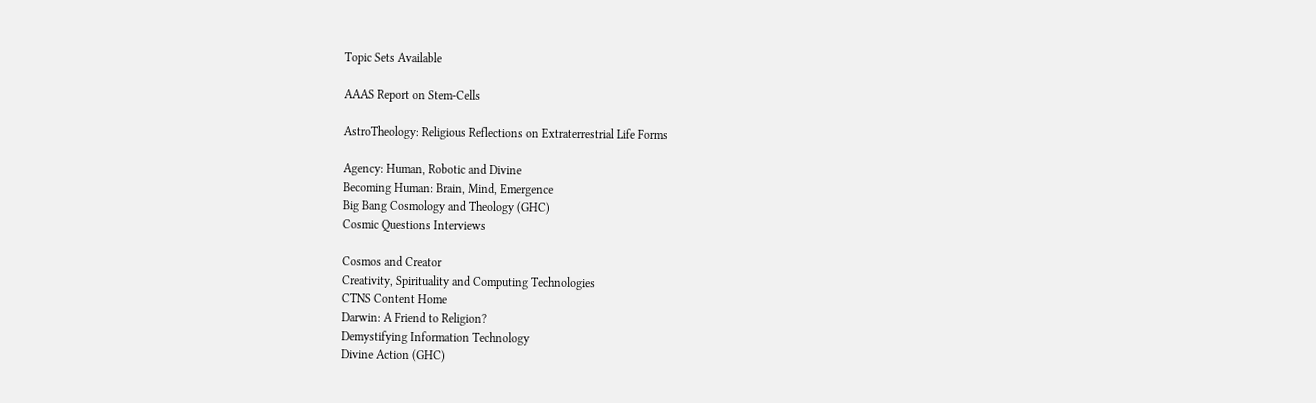Topic Sets Available

AAAS Report on Stem-Cells

AstroTheology: Religious Reflections on Extraterrestrial Life Forms

Agency: Human, Robotic and Divine
Becoming Human: Brain, Mind, Emergence
Big Bang Cosmology and Theology (GHC)
Cosmic Questions Interviews

Cosmos and Creator
Creativity, Spirituality and Computing Technologies
CTNS Content Home
Darwin: A Friend to Religion?
Demystifying Information Technology
Divine Action (GHC)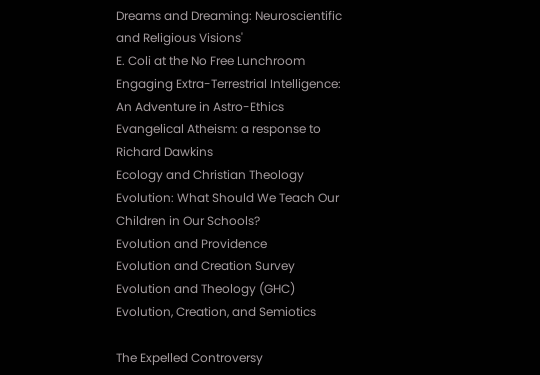Dreams and Dreaming: Neuroscientific and Religious Visions'
E. Coli at the No Free Lunchroom
Engaging Extra-Terrestrial Intelligence: An Adventure in Astro-Ethics
Evangelical Atheism: a response to Richard Dawkins
Ecology and Christian Theology
Evolution: What Should We Teach Our Children in Our Schools?
Evolution and Providence
Evolution and Creation Survey
Evolution and Theology (GHC)
Evolution, Creation, and Semiotics

The Expelled Controversy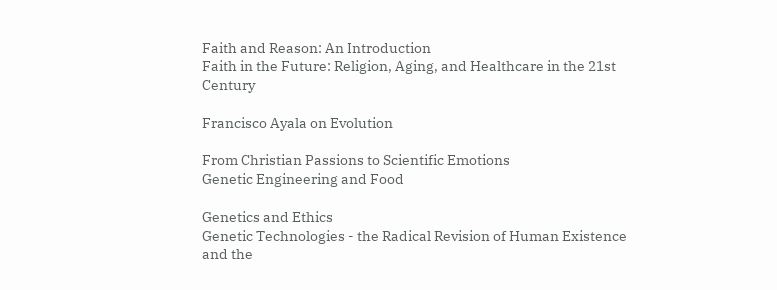Faith and Reason: An Introduction
Faith in the Future: Religion, Aging, and Healthcare in the 21st Century

Francisco Ayala on Evolution

From Christian Passions to Scientific Emotions
Genetic Engineering and Food

Genetics and Ethics
Genetic Technologies - the Radical Revision of Human Existence and the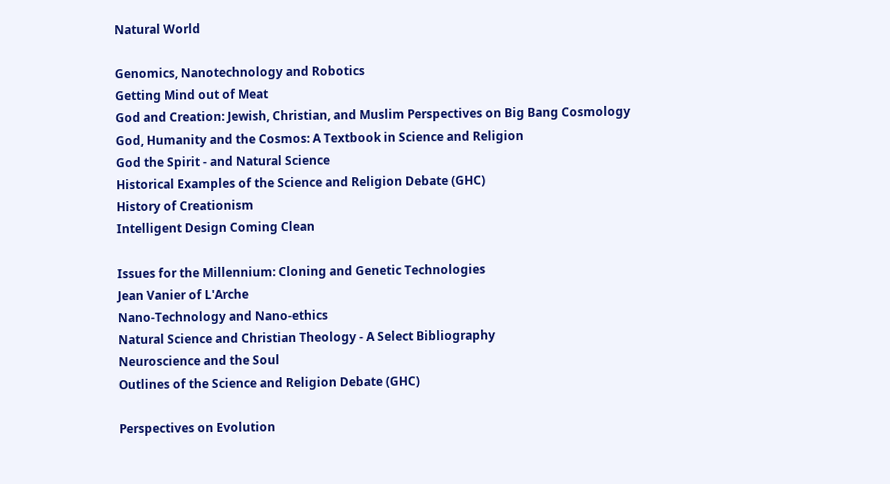Natural World

Genomics, Nanotechnology and Robotics
Getting Mind out of Meat
God and Creation: Jewish, Christian, and Muslim Perspectives on Big Bang Cosmology
God, Humanity and the Cosmos: A Textbook in Science and Religion
God the Spirit - and Natural Science
Historical Examples of the Science and Religion Debate (GHC)
History of Creationism
Intelligent Design Coming Clean

Issues for the Millennium: Cloning and Genetic Technologies
Jean Vanier of L'Arche
Nano-Technology and Nano-ethics
Natural Science and Christian Theology - A Select Bibliography
Neuroscience and the Soul
Outlines of the Science and Religion Debate (GHC)

Perspectives on Evolution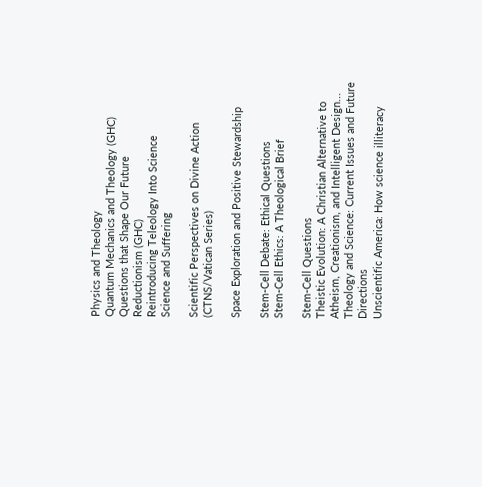Physics and Theology
Quantum Mechanics and Theology (GHC)
Questions that Shape Our Future
Reductionism (GHC)
Reintroducing Teleology Into Science
Science and Suffering

Scientific Perspectives on Divine Action (CTNS/Vatican Series)

Space Exploration and Positive Stewardship

Stem-Cell Debate: Ethical Questions
Stem-Cell Ethics: A Theological Brief

Stem-Cell Questions
Theistic Evolution: A Christian Alternative to Atheism, Creationism, and Intelligent Design...
Theology and Science: Current Issues and Future Directions
Unscientific America: How science illiteracy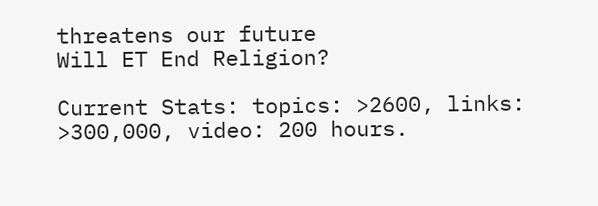threatens our future
Will ET End Religion?

Current Stats: topics: >2600, links: >300,000, video: 200 hours.